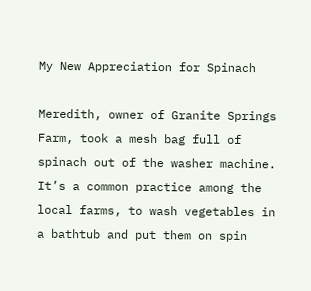My New Appreciation for Spinach

Meredith, owner of Granite Springs Farm, took a mesh bag full of spinach out of the washer machine. It’s a common practice among the local farms, to wash vegetables in a bathtub and put them on spin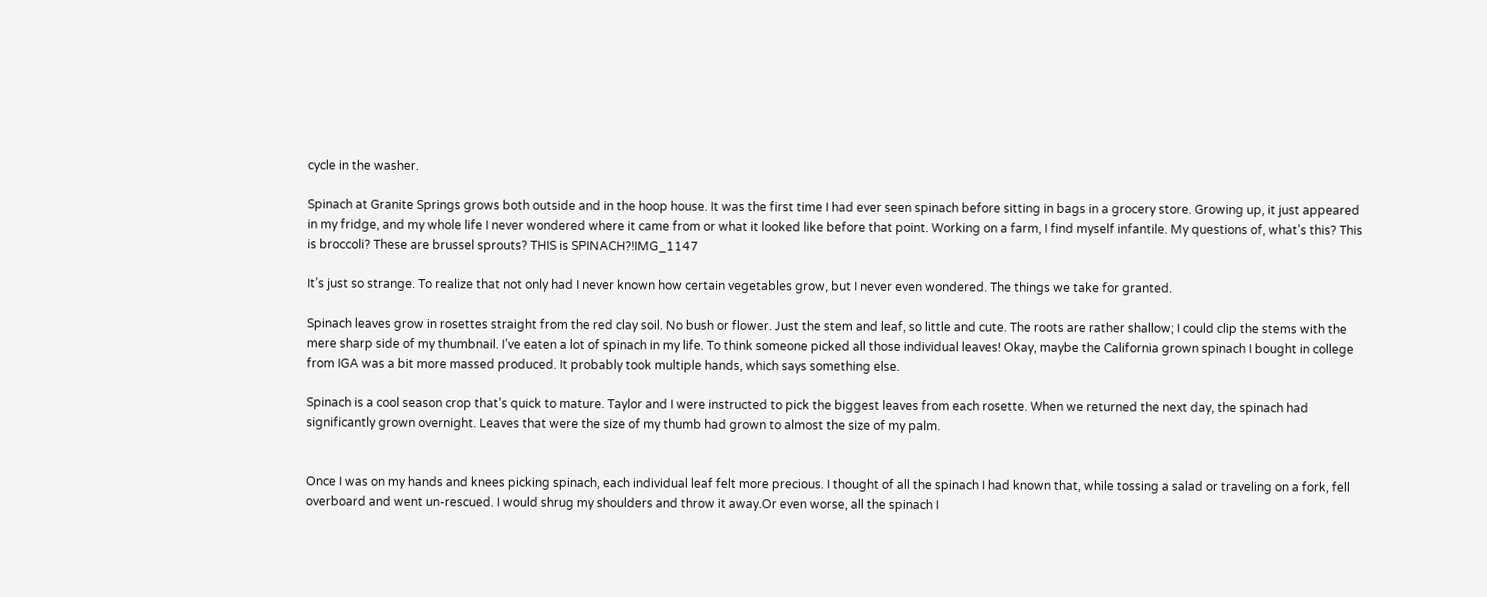cycle in the washer.

Spinach at Granite Springs grows both outside and in the hoop house. It was the first time I had ever seen spinach before sitting in bags in a grocery store. Growing up, it just appeared in my fridge, and my whole life I never wondered where it came from or what it looked like before that point. Working on a farm, I find myself infantile. My questions of, what’s this? This is broccoli? These are brussel sprouts? THIS is SPINACH?!IMG_1147

It’s just so strange. To realize that not only had I never known how certain vegetables grow, but I never even wondered. The things we take for granted.

Spinach leaves grow in rosettes straight from the red clay soil. No bush or flower. Just the stem and leaf, so little and cute. The roots are rather shallow; I could clip the stems with the mere sharp side of my thumbnail. I’ve eaten a lot of spinach in my life. To think someone picked all those individual leaves! Okay, maybe the California grown spinach I bought in college from IGA was a bit more massed produced. It probably took multiple hands, which says something else.

Spinach is a cool season crop that’s quick to mature. Taylor and I were instructed to pick the biggest leaves from each rosette. When we returned the next day, the spinach had significantly grown overnight. Leaves that were the size of my thumb had grown to almost the size of my palm.


Once I was on my hands and knees picking spinach, each individual leaf felt more precious. I thought of all the spinach I had known that, while tossing a salad or traveling on a fork, fell overboard and went un-rescued. I would shrug my shoulders and throw it away.Or even worse, all the spinach I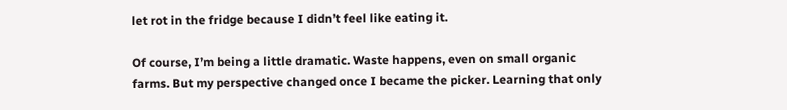let rot in the fridge because I didn’t feel like eating it.

Of course, I’m being a little dramatic. Waste happens, even on small organic farms. But my perspective changed once I became the picker. Learning that only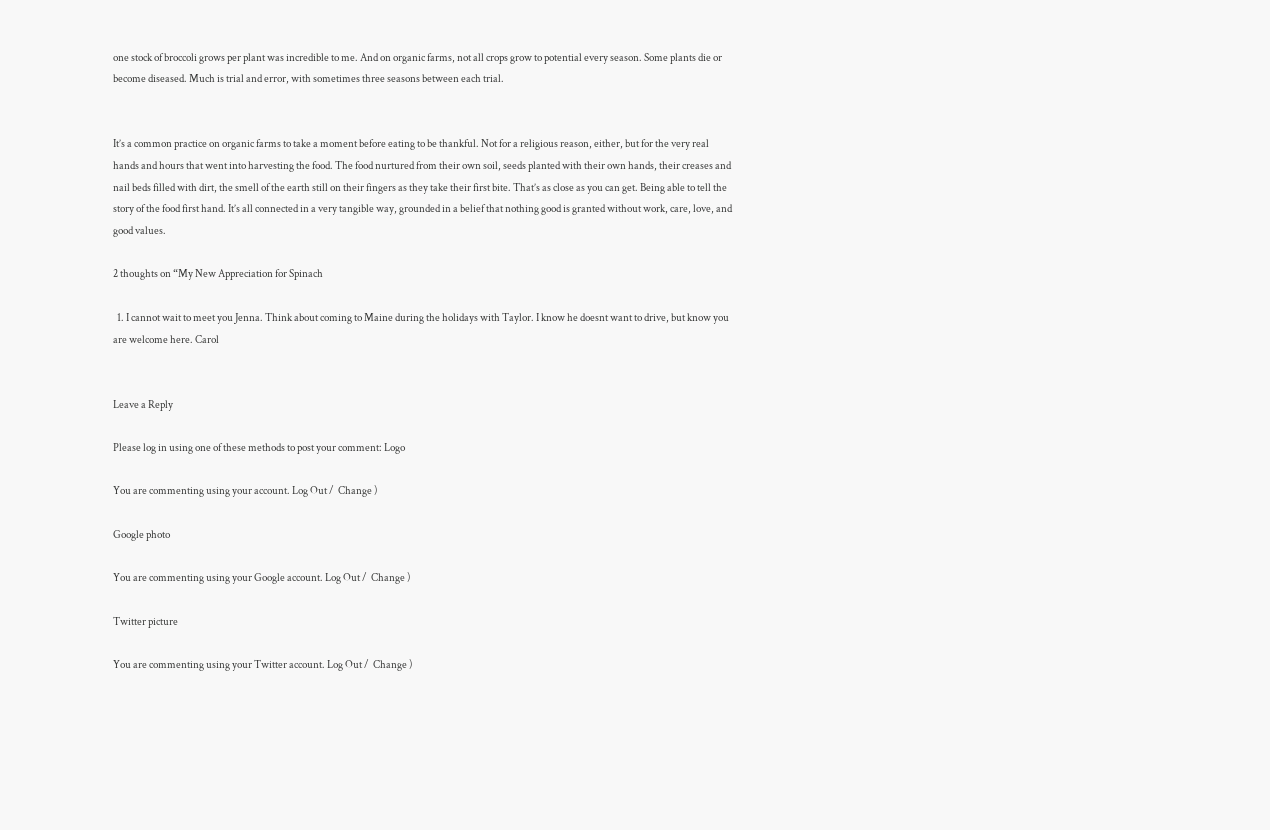one stock of broccoli grows per plant was incredible to me. And on organic farms, not all crops grow to potential every season. Some plants die or become diseased. Much is trial and error, with sometimes three seasons between each trial.


It’s a common practice on organic farms to take a moment before eating to be thankful. Not for a religious reason, either, but for the very real hands and hours that went into harvesting the food. The food nurtured from their own soil, seeds planted with their own hands, their creases and nail beds filled with dirt, the smell of the earth still on their fingers as they take their first bite. That’s as close as you can get. Being able to tell the story of the food first hand. It’s all connected in a very tangible way, grounded in a belief that nothing good is granted without work, care, love, and good values.

2 thoughts on “My New Appreciation for Spinach

  1. I cannot wait to meet you Jenna. Think about coming to Maine during the holidays with Taylor. I know he doesnt want to drive, but know you are welcome here. Carol


Leave a Reply

Please log in using one of these methods to post your comment: Logo

You are commenting using your account. Log Out /  Change )

Google photo

You are commenting using your Google account. Log Out /  Change )

Twitter picture

You are commenting using your Twitter account. Log Out /  Change )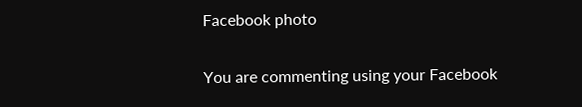Facebook photo

You are commenting using your Facebook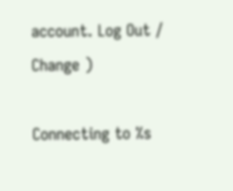account. Log Out /  Change )

Connecting to %s